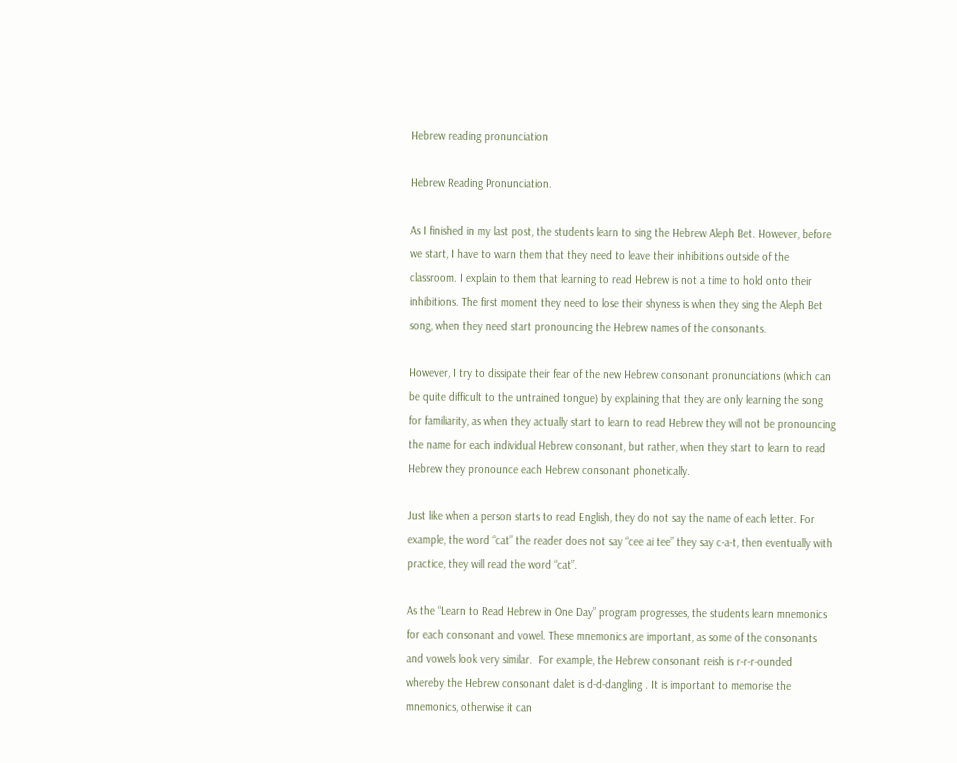Hebrew reading pronunciation

Hebrew Reading Pronunciation.

As I finished in my last post, the students learn to sing the Hebrew Aleph Bet. However, before we start, I have to warn them that they need to leave their inhibitions outside of the classroom. I explain to them that learning to read Hebrew is not a time to hold onto their inhibitions. The first moment they need to lose their shyness is when they sing the Aleph Bet song, when they need start pronouncing the Hebrew names of the consonants.

However, I try to dissipate their fear of the new Hebrew consonant pronunciations (which can be quite difficult to the untrained tongue) by explaining that they are only learning the song for familiarity, as when they actually start to learn to read Hebrew they will not be pronouncing the name for each individual Hebrew consonant, but rather, when they start to learn to read Hebrew they pronounce each Hebrew consonant phonetically.

Just like when a person starts to read English, they do not say the name of each letter. For example, the word “cat” the reader does not say “cee ai tee” they say c-a-t, then eventually with practice, they will read the word “cat”.

As the “Learn to Read Hebrew in One Day” program progresses, the students learn mnemonics for each consonant and vowel. These mnemonics are important, as some of the consonants and vowels look very similar.  For example, the Hebrew consonant reish is r-r-r-ounded  whereby the Hebrew consonant dalet is d-d-dangling . It is important to memorise the mnemonics, otherwise it can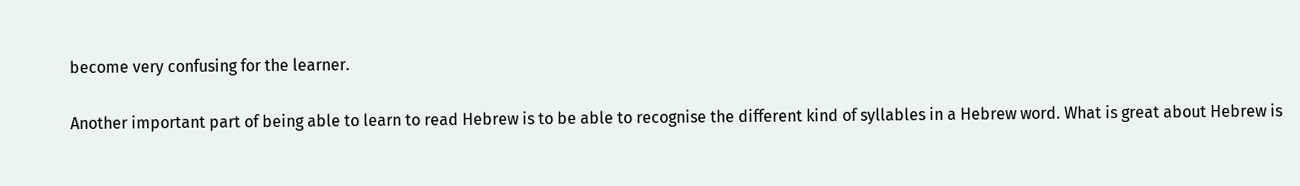become very confusing for the learner.

Another important part of being able to learn to read Hebrew is to be able to recognise the different kind of syllables in a Hebrew word. What is great about Hebrew is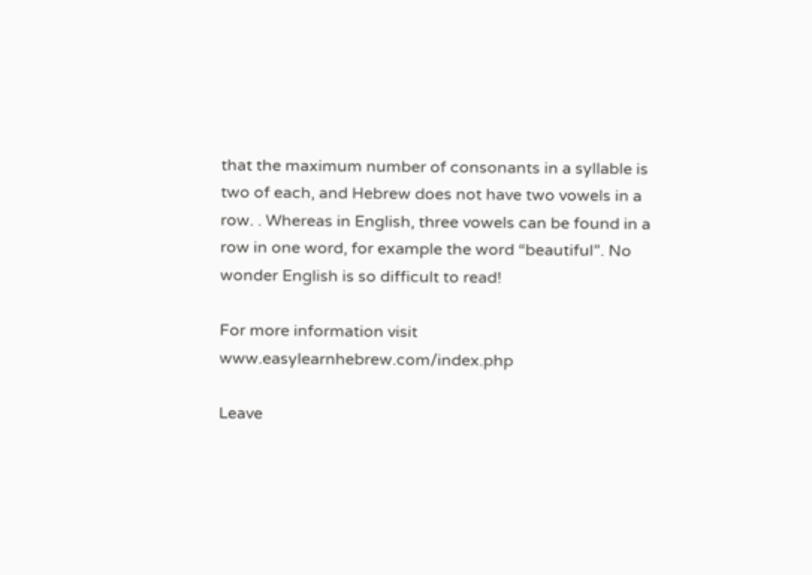that the maximum number of consonants in a syllable is two of each, and Hebrew does not have two vowels in a row. . Whereas in English, three vowels can be found in a row in one word, for example the word “beautiful”. No wonder English is so difficult to read!

For more information visit www.easylearnhebrew.com/index.php

Leave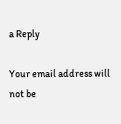a Reply

Your email address will not be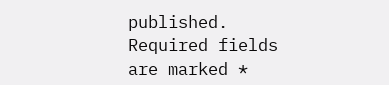published. Required fields are marked *